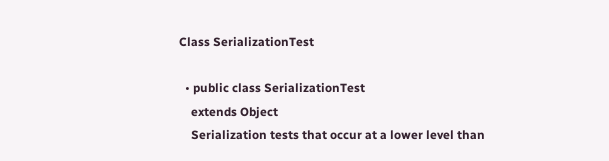Class SerializationTest

  • public class SerializationTest
    extends Object
    Serialization tests that occur at a lower level than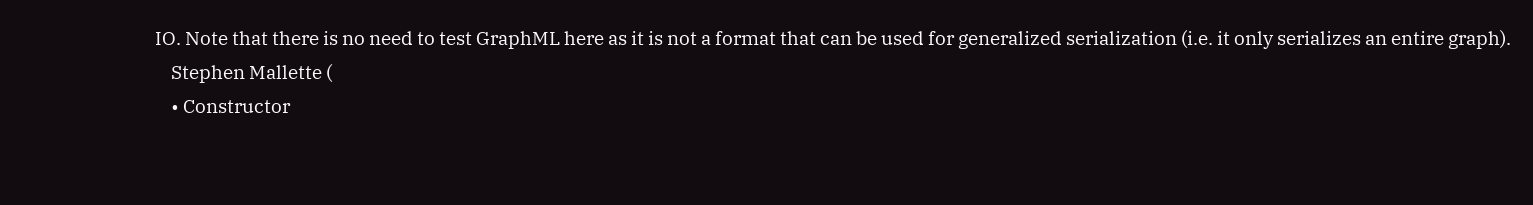IO. Note that there is no need to test GraphML here as it is not a format that can be used for generalized serialization (i.e. it only serializes an entire graph).
    Stephen Mallette (
    • Constructor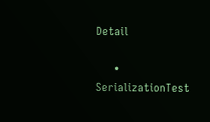Detail

      • SerializationTest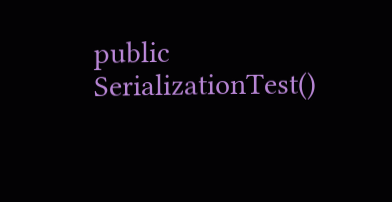public SerializationTest()